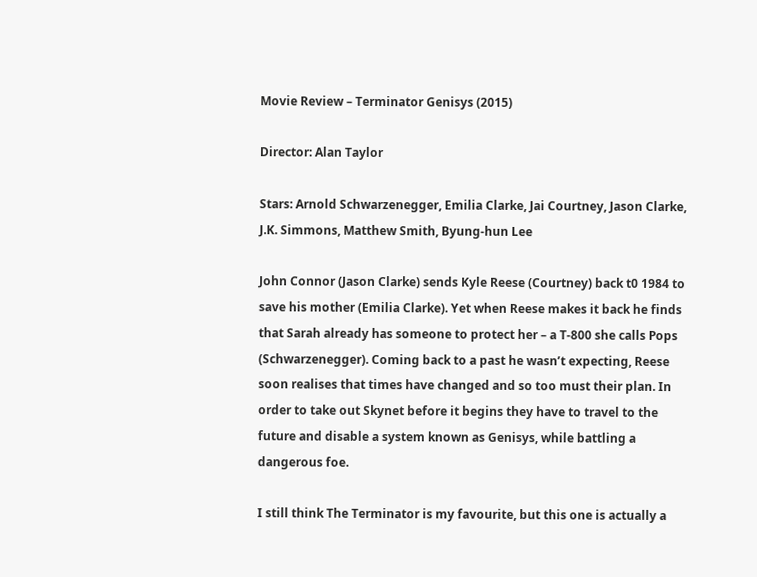Movie Review – Terminator Genisys (2015)

Director: Alan Taylor

Stars: Arnold Schwarzenegger, Emilia Clarke, Jai Courtney, Jason Clarke, J.K. Simmons, Matthew Smith, Byung-hun Lee

John Connor (Jason Clarke) sends Kyle Reese (Courtney) back t0 1984 to save his mother (Emilia Clarke). Yet when Reese makes it back he finds that Sarah already has someone to protect her – a T-800 she calls Pops (Schwarzenegger). Coming back to a past he wasn’t expecting, Reese soon realises that times have changed and so too must their plan. In order to take out Skynet before it begins they have to travel to the future and disable a system known as Genisys, while battling a dangerous foe.

I still think The Terminator is my favourite, but this one is actually a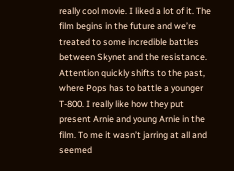really cool movie. I liked a lot of it. The film begins in the future and we’re treated to some incredible battles between Skynet and the resistance. Attention quickly shifts to the past, where Pops has to battle a younger T-800. I really like how they put present Arnie and young Arnie in the film. To me it wasn’t jarring at all and seemed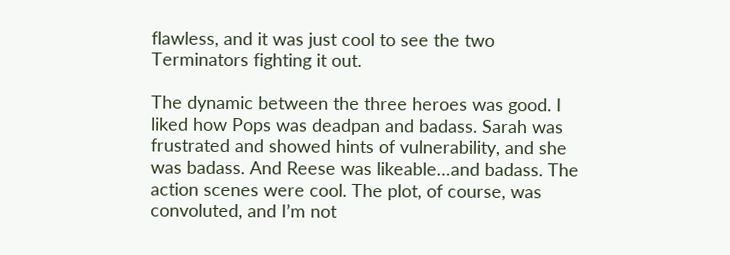flawless, and it was just cool to see the two Terminators fighting it out.

The dynamic between the three heroes was good. I liked how Pops was deadpan and badass. Sarah was frustrated and showed hints of vulnerability, and she was badass. And Reese was likeable…and badass. The action scenes were cool. The plot, of course, was convoluted, and I’m not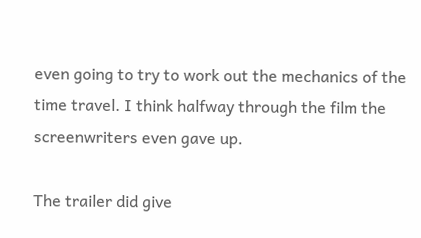even going to try to work out the mechanics of the time travel. I think halfway through the film the screenwriters even gave up.

The trailer did give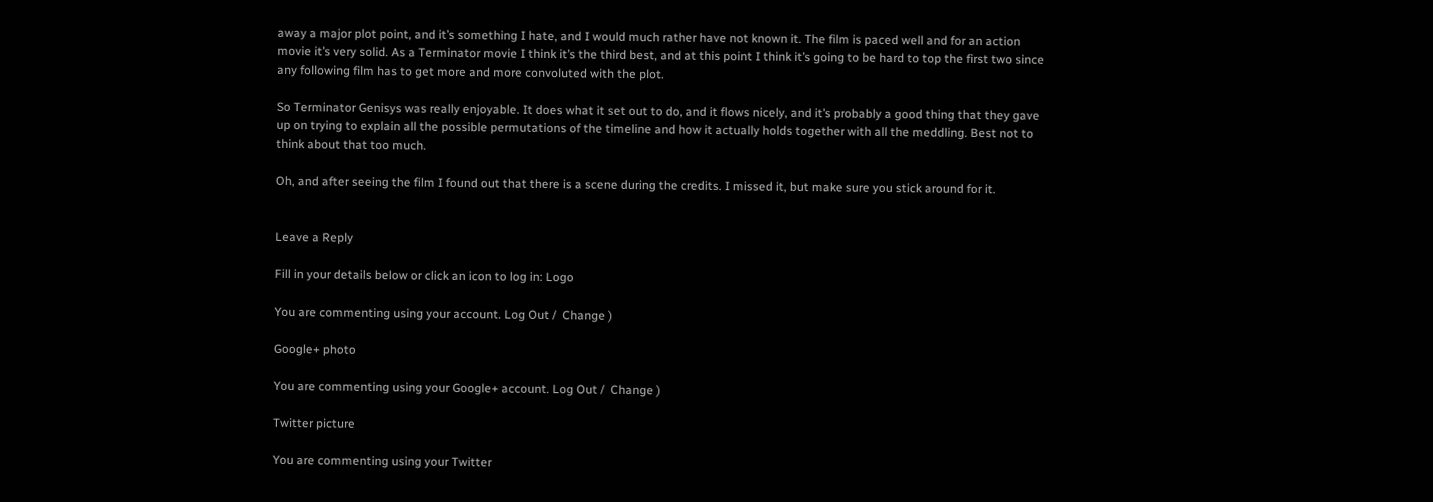away a major plot point, and it’s something I hate, and I would much rather have not known it. The film is paced well and for an action movie it’s very solid. As a Terminator movie I think it’s the third best, and at this point I think it’s going to be hard to top the first two since any following film has to get more and more convoluted with the plot.

So Terminator Genisys was really enjoyable. It does what it set out to do, and it flows nicely, and it’s probably a good thing that they gave up on trying to explain all the possible permutations of the timeline and how it actually holds together with all the meddling. Best not to think about that too much.

Oh, and after seeing the film I found out that there is a scene during the credits. I missed it, but make sure you stick around for it.


Leave a Reply

Fill in your details below or click an icon to log in: Logo

You are commenting using your account. Log Out /  Change )

Google+ photo

You are commenting using your Google+ account. Log Out /  Change )

Twitter picture

You are commenting using your Twitter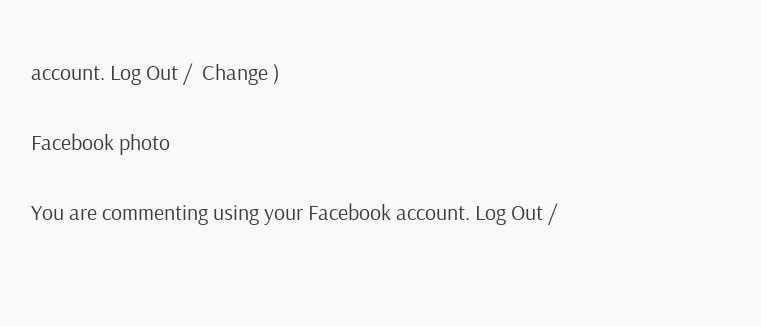account. Log Out /  Change )

Facebook photo

You are commenting using your Facebook account. Log Out /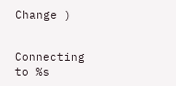Change )


Connecting to %s